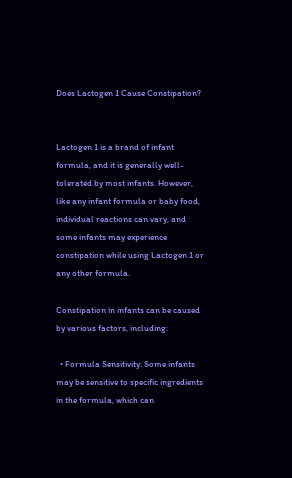Does Lactogen 1 Cause Constipation?


Lactogen 1 is a brand of infant formula, and it is generally well-tolerated by most infants. However, like any infant formula or baby food, individual reactions can vary, and some infants may experience constipation while using Lactogen 1 or any other formula.

Constipation in infants can be caused by various factors, including:

  • Formula Sensitivity: Some infants may be sensitive to specific ingredients in the formula, which can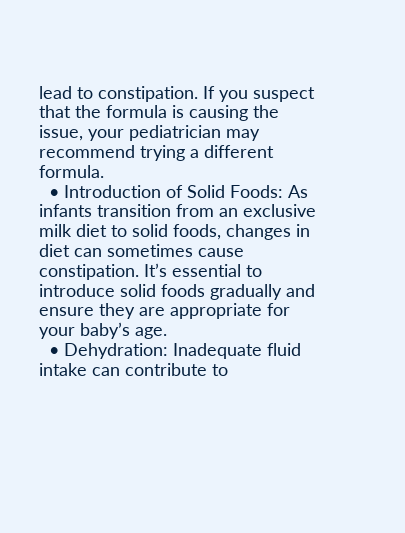lead to constipation. If you suspect that the formula is causing the issue, your pediatrician may recommend trying a different formula.
  • Introduction of Solid Foods: As infants transition from an exclusive milk diet to solid foods, changes in diet can sometimes cause constipation. It’s essential to introduce solid foods gradually and ensure they are appropriate for your baby’s age.
  • Dehydration: Inadequate fluid intake can contribute to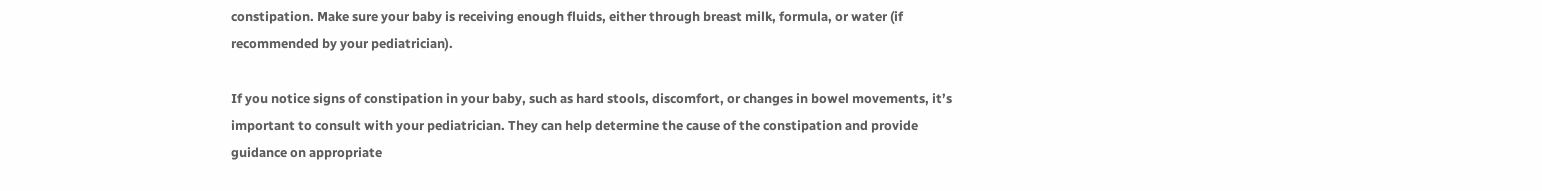constipation. Make sure your baby is receiving enough fluids, either through breast milk, formula, or water (if recommended by your pediatrician).

If you notice signs of constipation in your baby, such as hard stools, discomfort, or changes in bowel movements, it’s important to consult with your pediatrician. They can help determine the cause of the constipation and provide guidance on appropriate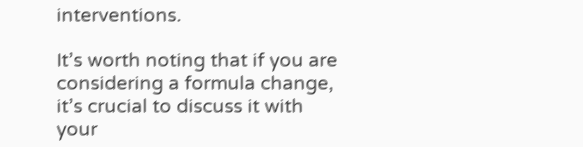interventions.

It’s worth noting that if you are considering a formula change, it’s crucial to discuss it with your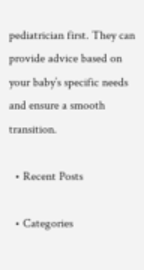pediatrician first. They can provide advice based on your baby’s specific needs and ensure a smooth transition.

  • Recent Posts

  • Categories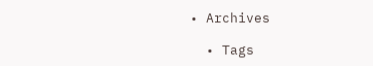• Archives

  • Tags